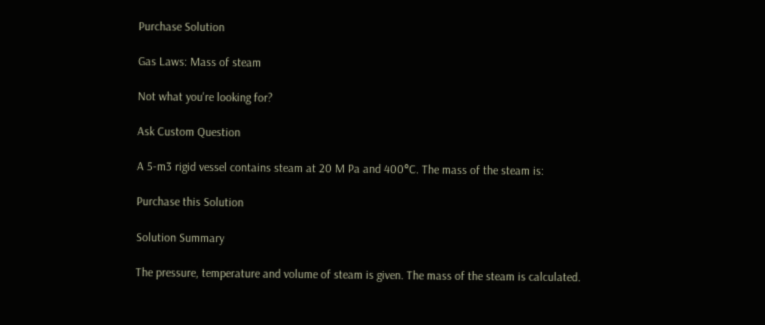Purchase Solution

Gas Laws: Mass of steam

Not what you're looking for?

Ask Custom Question

A 5-m3 rigid vessel contains steam at 20 M Pa and 400°C. The mass of the steam is:

Purchase this Solution

Solution Summary

The pressure, temperature and volume of steam is given. The mass of the steam is calculated.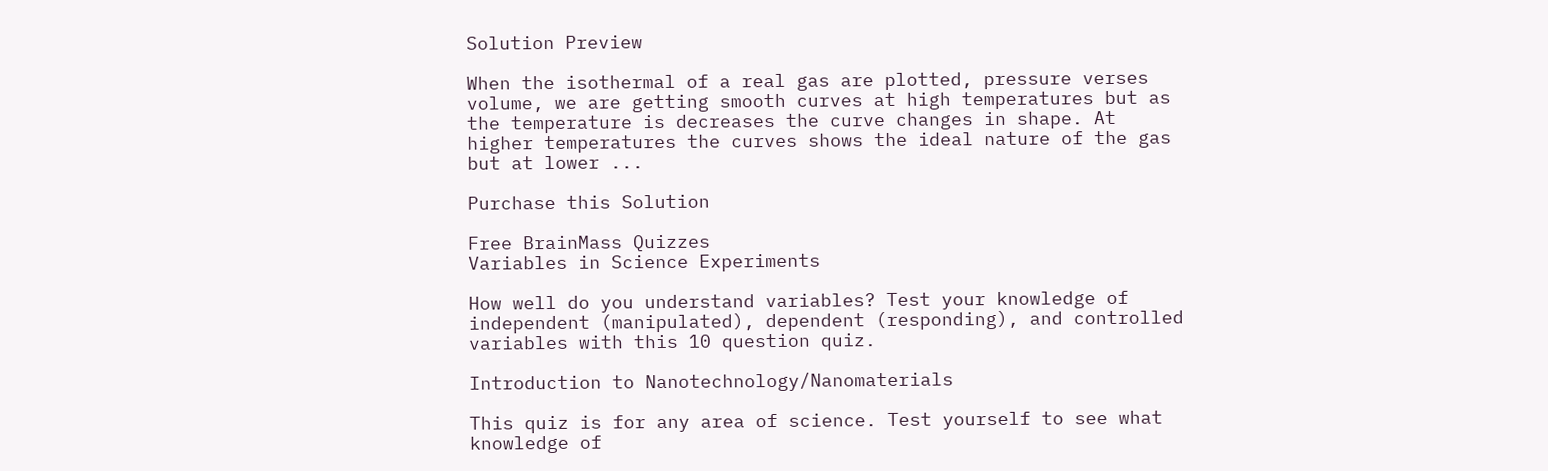Solution Preview

When the isothermal of a real gas are plotted, pressure verses volume, we are getting smooth curves at high temperatures but as the temperature is decreases the curve changes in shape. At higher temperatures the curves shows the ideal nature of the gas but at lower ...

Purchase this Solution

Free BrainMass Quizzes
Variables in Science Experiments

How well do you understand variables? Test your knowledge of independent (manipulated), dependent (responding), and controlled variables with this 10 question quiz.

Introduction to Nanotechnology/Nanomaterials

This quiz is for any area of science. Test yourself to see what knowledge of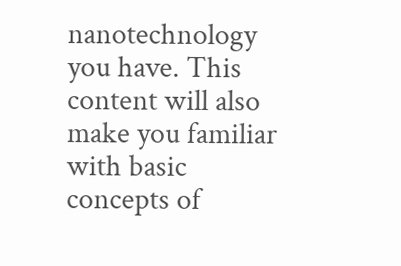nanotechnology you have. This content will also make you familiar with basic concepts of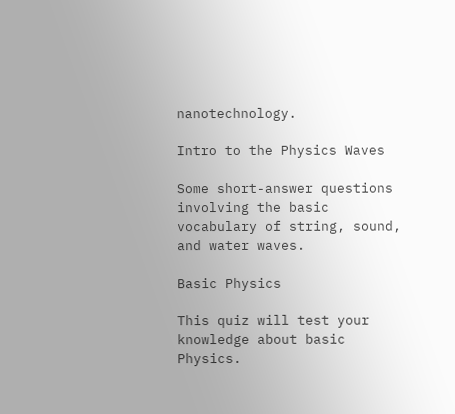nanotechnology.

Intro to the Physics Waves

Some short-answer questions involving the basic vocabulary of string, sound, and water waves.

Basic Physics

This quiz will test your knowledge about basic Physics.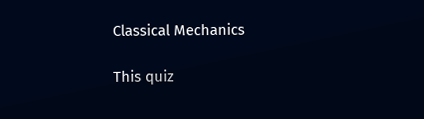Classical Mechanics

This quiz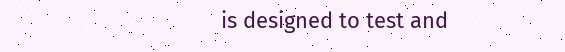is designed to test and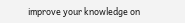improve your knowledge on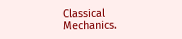Classical Mechanics.